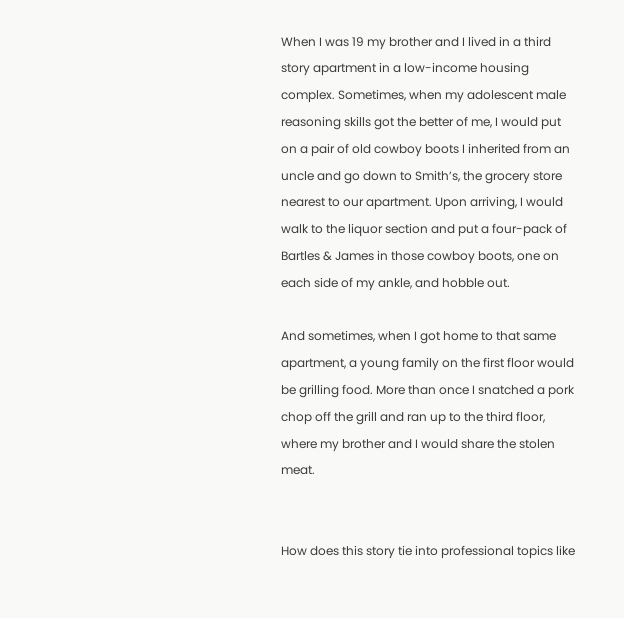When I was 19 my brother and I lived in a third story apartment in a low-income housing complex. Sometimes, when my adolescent male reasoning skills got the better of me, I would put on a pair of old cowboy boots I inherited from an uncle and go down to Smith’s, the grocery store nearest to our apartment. Upon arriving, I would walk to the liquor section and put a four-pack of Bartles & James in those cowboy boots, one on each side of my ankle, and hobble out.

And sometimes, when I got home to that same apartment, a young family on the first floor would be grilling food. More than once I snatched a pork chop off the grill and ran up to the third floor, where my brother and I would share the stolen meat.


How does this story tie into professional topics like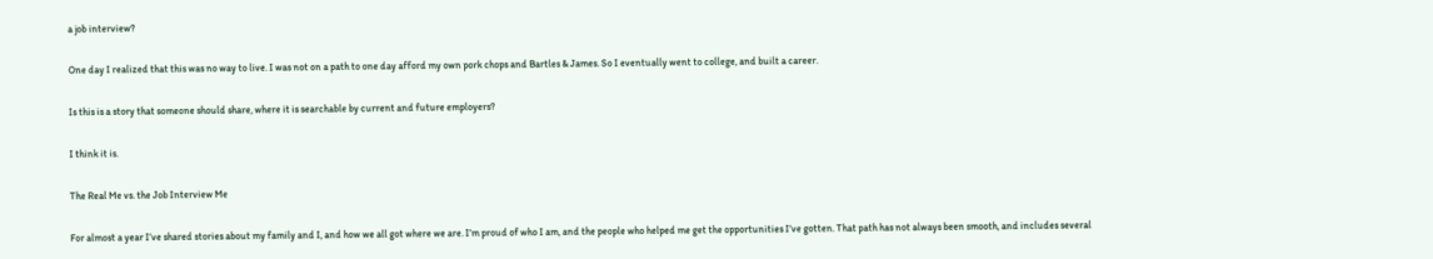a job interview?

One day I realized that this was no way to live. I was not on a path to one day afford my own pork chops and Bartles & James. So I eventually went to college, and built a career.

Is this is a story that someone should share, where it is searchable by current and future employers?

I think it is.

The Real Me vs. the Job Interview Me

For almost a year I’ve shared stories about my family and I, and how we all got where we are. I’m proud of who I am, and the people who helped me get the opportunities I’ve gotten. That path has not always been smooth, and includes several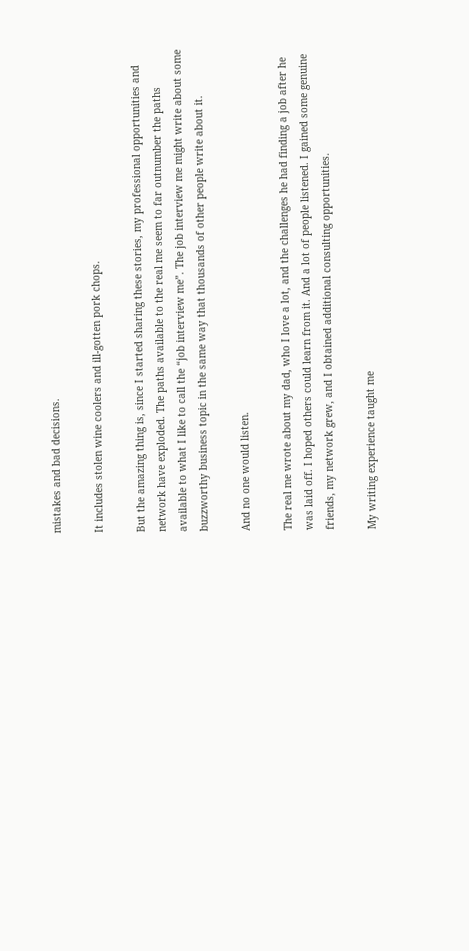mistakes and bad decisions.

It includes stolen wine coolers and ill-gotten pork chops.

But the amazing thing is, since I started sharing these stories, my professional opportunities and network have exploded. The paths available to the real me seem to far outnumber the paths available to what I like to call the “job interview me”. The job interview me might write about some buzzworthy business topic in the same way that thousands of other people write about it.

And no one would listen.

The real me wrote about my dad, who I love a lot, and the challenges he had finding a job after he was laid off. I hoped others could learn from it. And a lot of people listened. I gained some genuine friends, my network grew, and I obtained additional consulting opportunities.

My writing experience taught me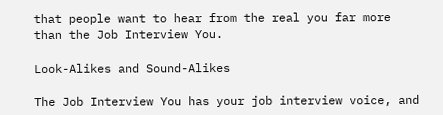that people want to hear from the real you far more than the Job Interview You.

Look-Alikes and Sound-Alikes

The Job Interview You has your job interview voice, and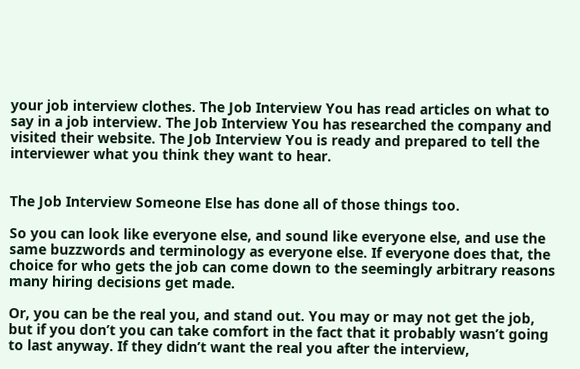your job interview clothes. The Job Interview You has read articles on what to say in a job interview. The Job Interview You has researched the company and visited their website. The Job Interview You is ready and prepared to tell the interviewer what you think they want to hear.


The Job Interview Someone Else has done all of those things too.

So you can look like everyone else, and sound like everyone else, and use the same buzzwords and terminology as everyone else. If everyone does that, the choice for who gets the job can come down to the seemingly arbitrary reasons many hiring decisions get made.

Or, you can be the real you, and stand out. You may or may not get the job, but if you don’t you can take comfort in the fact that it probably wasn’t going to last anyway. If they didn’t want the real you after the interview,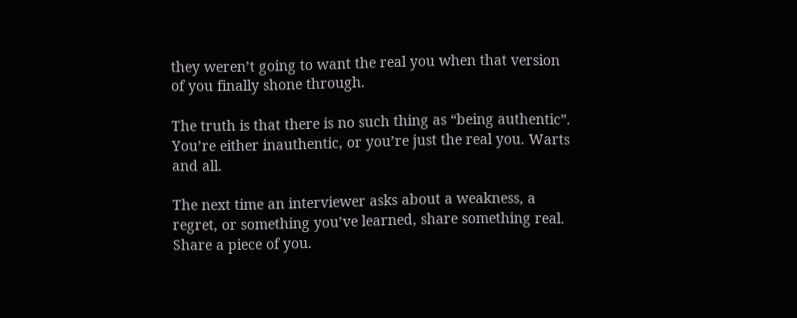they weren’t going to want the real you when that version of you finally shone through.

The truth is that there is no such thing as “being authentic”. You’re either inauthentic, or you’re just the real you. Warts and all.

The next time an interviewer asks about a weakness, a regret, or something you’ve learned, share something real. Share a piece of you.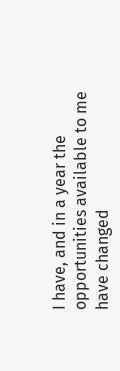I have, and in a year the opportunities available to me have changed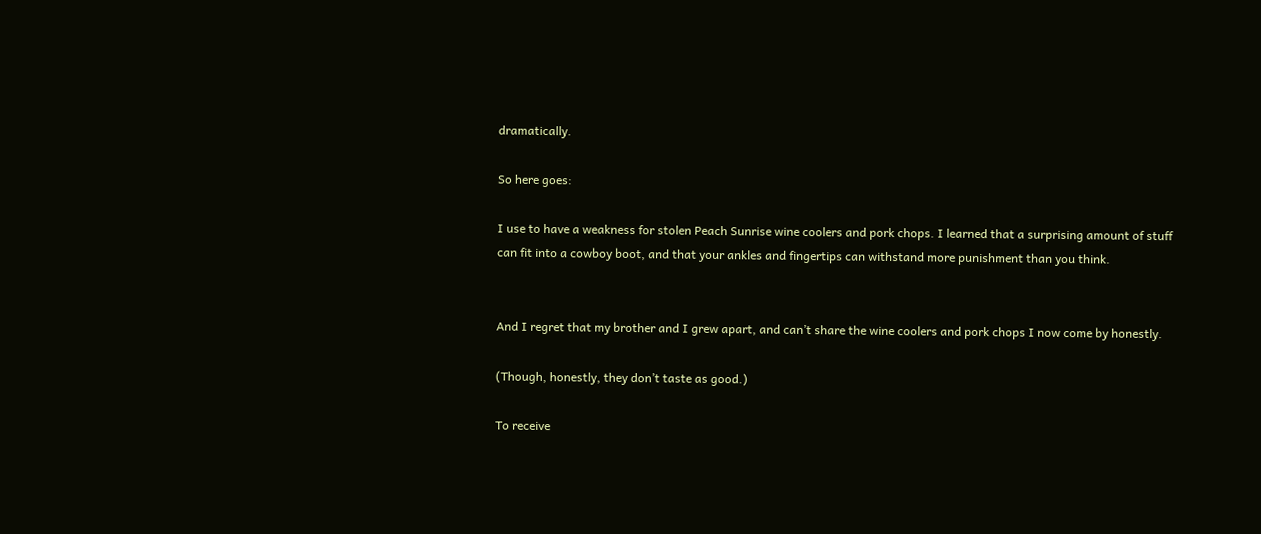dramatically.

So here goes:

I use to have a weakness for stolen Peach Sunrise wine coolers and pork chops. I learned that a surprising amount of stuff can fit into a cowboy boot, and that your ankles and fingertips can withstand more punishment than you think.


And I regret that my brother and I grew apart, and can’t share the wine coolers and pork chops I now come by honestly.

(Though, honestly, they don’t taste as good.)

To receive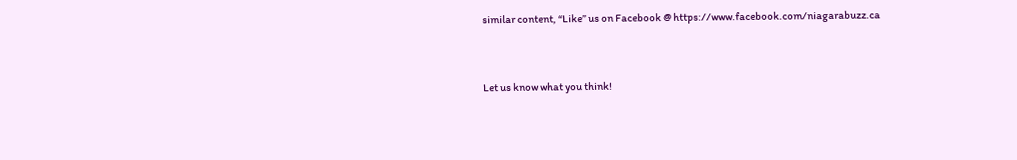similar content, “Like” us on Facebook @ https://www.facebook.com/niagarabuzz.ca


Let us know what you think!